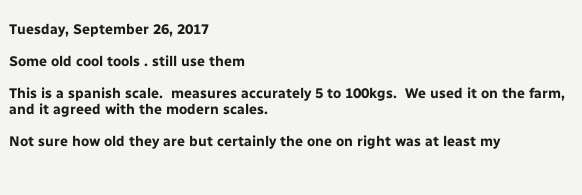Tuesday, September 26, 2017

Some old cool tools . still use them

This is a spanish scale.  measures accurately 5 to 100kgs.  We used it on the farm, and it agreed with the modern scales.

Not sure how old they are but certainly the one on right was at least my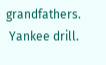grandfathers.
 Yankee drill.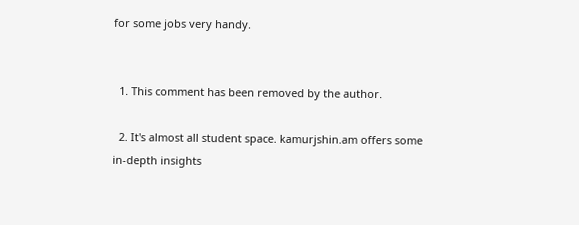for some jobs very handy.


  1. This comment has been removed by the author.

  2. It's almost all student space. kamurjshin.am offers some in-depth insights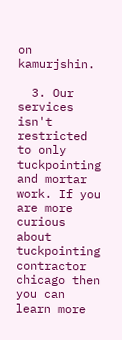on kamurjshin.

  3. Our services isn't restricted to only tuckpointing and mortar work. If you are more curious about tuckpointing contractor chicago then you can learn more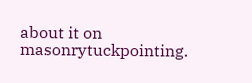about it on masonrytuckpointing.